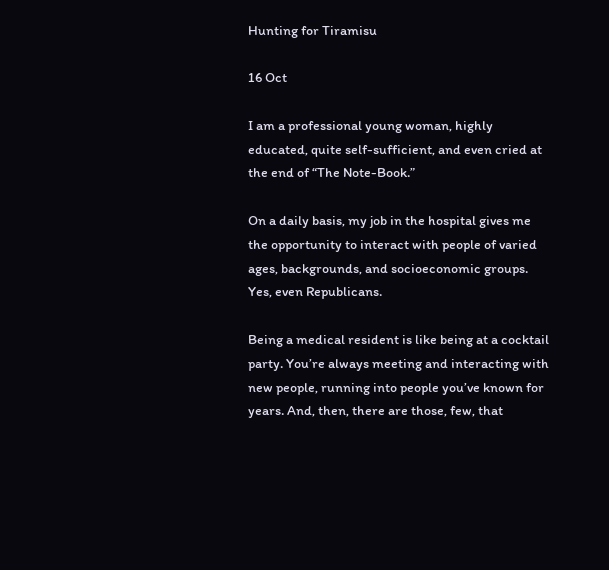Hunting for Tiramisu

16 Oct

I am a professional young woman, highly educated, quite self-sufficient, and even cried at the end of “The Note-Book.”

On a daily basis, my job in the hospital gives me the opportunity to interact with people of varied ages, backgrounds, and socioeconomic groups. Yes, even Republicans.

Being a medical resident is like being at a cocktail party. You’re always meeting and interacting with new people, running into people you’ve known for years. And, then, there are those, few, that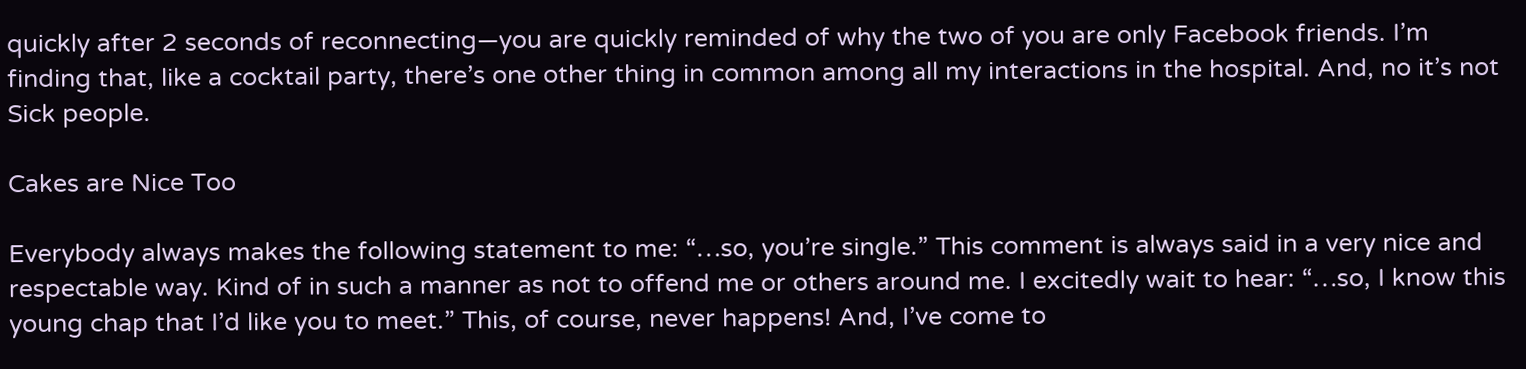quickly after 2 seconds of reconnecting—you are quickly reminded of why the two of you are only Facebook friends. I’m finding that, like a cocktail party, there’s one other thing in common among all my interactions in the hospital. And, no it’s not Sick people.

Cakes are Nice Too

Everybody always makes the following statement to me: “…so, you’re single.” This comment is always said in a very nice and respectable way. Kind of in such a manner as not to offend me or others around me. I excitedly wait to hear: “…so, I know this young chap that I’d like you to meet.” This, of course, never happens! And, I’ve come to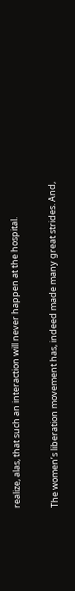realize, alas, that such an interaction will never happen at the hospital.

The women’s liberation movement has, indeed made many great strides. And,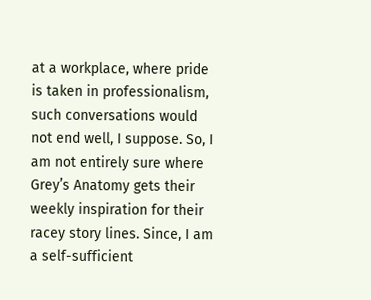at a workplace, where pride is taken in professionalism, such conversations would not end well, I suppose. So, I am not entirely sure where Grey’s Anatomy gets their weekly inspiration for their racey story lines. Since, I am a self-sufficient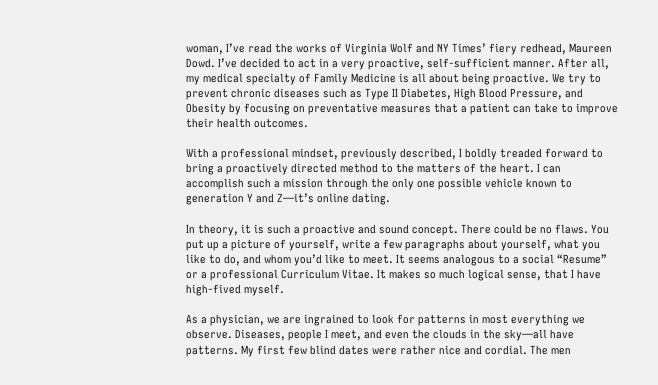woman, I’ve read the works of Virginia Wolf and NY Times’ fiery redhead, Maureen Dowd. I’ve decided to act in a very proactive, self-sufficient manner. After all, my medical specialty of Family Medicine is all about being proactive. We try to prevent chronic diseases such as Type II Diabetes, High Blood Pressure, and Obesity by focusing on preventative measures that a patient can take to improve their health outcomes.

With a professional mindset, previously described, I boldly treaded forward to bring a proactively directed method to the matters of the heart. I can accomplish such a mission through the only one possible vehicle known to generation Y and Z—it’s online dating.

In theory, it is such a proactive and sound concept. There could be no flaws. You put up a picture of yourself, write a few paragraphs about yourself, what you like to do, and whom you’d like to meet. It seems analogous to a social “Resume” or a professional Curriculum Vitae. It makes so much logical sense, that I have high-fived myself.

As a physician, we are ingrained to look for patterns in most everything we observe. Diseases, people I meet, and even the clouds in the sky—all have patterns. My first few blind dates were rather nice and cordial. The men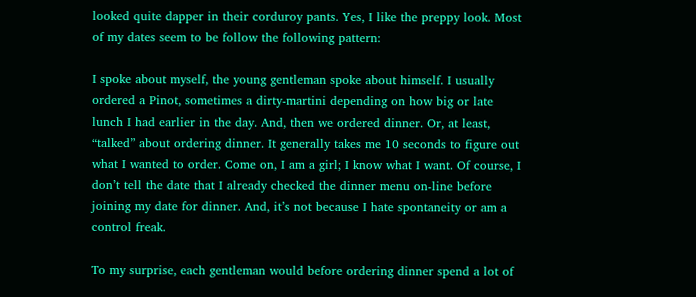looked quite dapper in their corduroy pants. Yes, I like the preppy look. Most of my dates seem to be follow the following pattern:

I spoke about myself, the young gentleman spoke about himself. I usually ordered a Pinot, sometimes a dirty-martini depending on how big or late lunch I had earlier in the day. And, then we ordered dinner. Or, at least, “talked” about ordering dinner. It generally takes me 10 seconds to figure out what I wanted to order. Come on, I am a girl; I know what I want. Of course, I don’t tell the date that I already checked the dinner menu on-line before joining my date for dinner. And, it’s not because I hate spontaneity or am a control freak.

To my surprise, each gentleman would before ordering dinner spend a lot of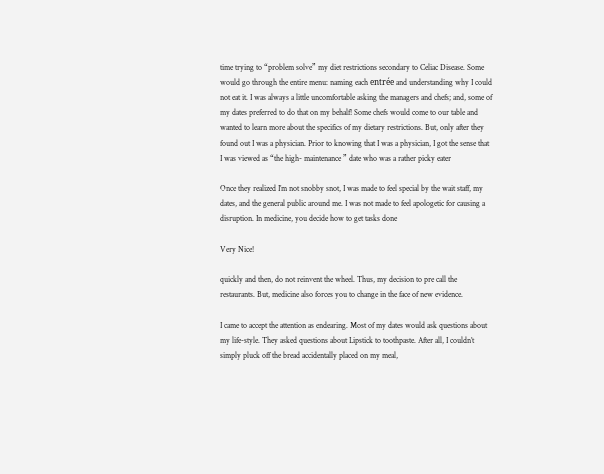time trying to “problem solve” my diet restrictions secondary to Celiac Disease. Some would go through the entire menu: naming each entrée and understanding why I could not eat it. I was always a little uncomfortable asking the managers and chefs; and, some of my dates preferred to do that on my behalf! Some chefs would come to our table and wanted to learn more about the specifics of my dietary restrictions. But, only after they found out I was a physician. Prior to knowing that I was a physician, I got the sense that I was viewed as “the high- maintenance ” date who was a rather picky eater

Once they realized I’m not snobby snot, I was made to feel special by the wait staff, my dates, and the general public around me. I was not made to feel apologetic for causing a disruption. In medicine, you decide how to get tasks done

Very Nice!

quickly and then, do not reinvent the wheel. Thus, my decision to pre call the restaurants. But, medicine also forces you to change in the face of new evidence.

I came to accept the attention as endearing. Most of my dates would ask questions about my life-style. They asked questions about Lipstick to toothpaste. After all, I couldn’t simply pluck off the bread accidentally placed on my meal,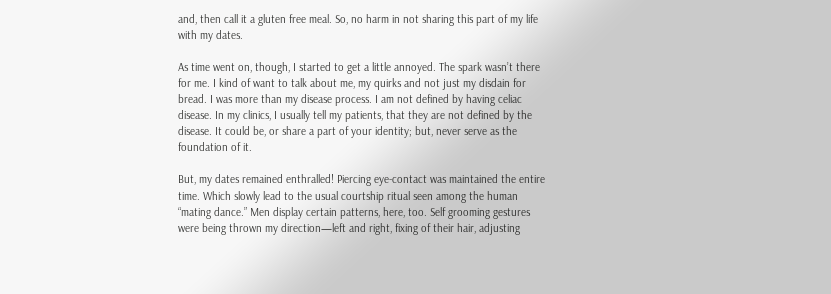and, then call it a gluten free meal. So, no harm in not sharing this part of my life with my dates.

As time went on, though, I started to get a little annoyed. The spark wasn’t there for me. I kind of want to talk about me, my quirks and not just my disdain for bread. I was more than my disease process. I am not defined by having celiac disease. In my clinics, I usually tell my patients, that they are not defined by the disease. It could be, or share a part of your identity; but, never serve as the foundation of it.

But, my dates remained enthralled! Piercing eye-contact was maintained the entire time. Which slowly lead to the usual courtship ritual seen among the human “mating dance.” Men display certain patterns, here, too. Self grooming gestures were being thrown my direction—left and right, fixing of their hair, adjusting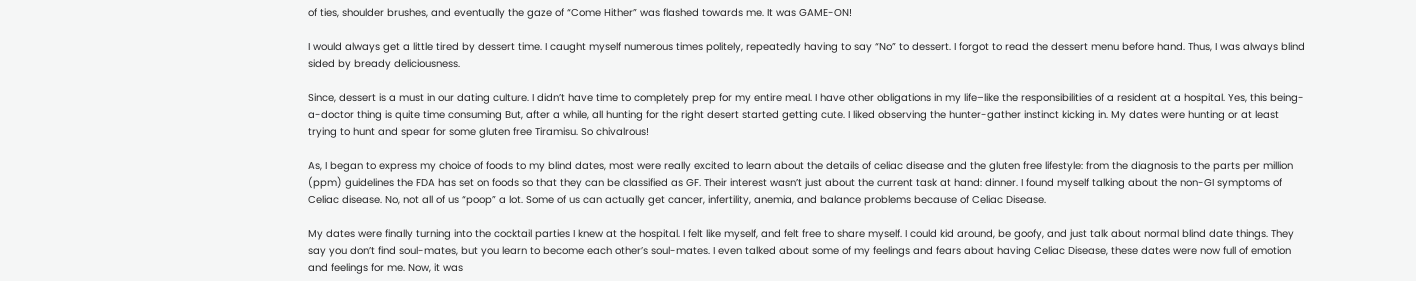of ties, shoulder brushes, and eventually the gaze of “Come Hither” was flashed towards me. It was GAME-ON!

I would always get a little tired by dessert time. I caught myself numerous times politely, repeatedly having to say “No” to dessert. I forgot to read the dessert menu before hand. Thus, I was always blind sided by bready deliciousness.

Since, dessert is a must in our dating culture. I didn’t have time to completely prep for my entire meal. I have other obligations in my life–like the responsibilities of a resident at a hospital. Yes, this being-a-doctor thing is quite time consuming But, after a while, all hunting for the right desert started getting cute. I liked observing the hunter-gather instinct kicking in. My dates were hunting or at least trying to hunt and spear for some gluten free Tiramisu. So chivalrous!

As, I began to express my choice of foods to my blind dates, most were really excited to learn about the details of celiac disease and the gluten free lifestyle: from the diagnosis to the parts per million (ppm) guidelines the FDA has set on foods so that they can be classified as GF. Their interest wasn’t just about the current task at hand: dinner. I found myself talking about the non-GI symptoms of Celiac disease. No, not all of us “poop” a lot. Some of us can actually get cancer, infertility, anemia, and balance problems because of Celiac Disease.

My dates were finally turning into the cocktail parties I knew at the hospital. I felt like myself, and felt free to share myself. I could kid around, be goofy, and just talk about normal blind date things. They say you don’t find soul-mates, but you learn to become each other’s soul-mates. I even talked about some of my feelings and fears about having Celiac Disease, these dates were now full of emotion and feelings for me. Now, it was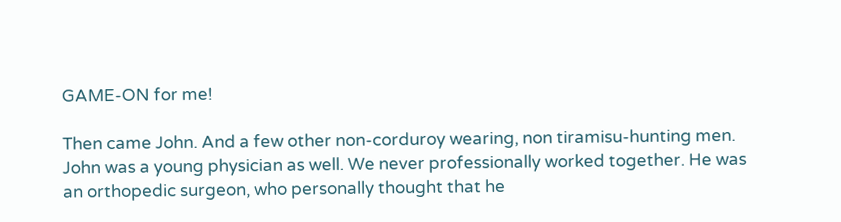GAME-ON for me!

Then came John. And a few other non-corduroy wearing, non tiramisu-hunting men. John was a young physician as well. We never professionally worked together. He was an orthopedic surgeon, who personally thought that he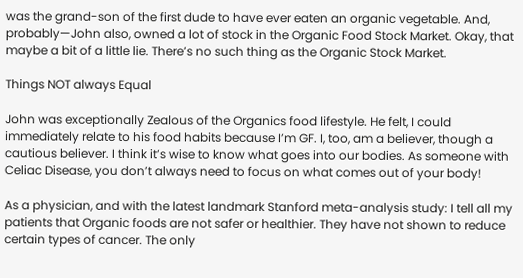was the grand-son of the first dude to have ever eaten an organic vegetable. And, probably—John also, owned a lot of stock in the Organic Food Stock Market. Okay, that maybe a bit of a little lie. There’s no such thing as the Organic Stock Market.

Things NOT always Equal

John was exceptionally Zealous of the Organics food lifestyle. He felt, I could immediately relate to his food habits because I’m GF. I, too, am a believer, though a cautious believer. I think it’s wise to know what goes into our bodies. As someone with Celiac Disease, you don’t always need to focus on what comes out of your body!

As a physician, and with the latest landmark Stanford meta-analysis study: I tell all my patients that Organic foods are not safer or healthier. They have not shown to reduce certain types of cancer. The only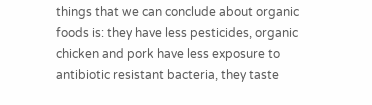things that we can conclude about organic foods is: they have less pesticides, organic chicken and pork have less exposure to antibiotic resistant bacteria, they taste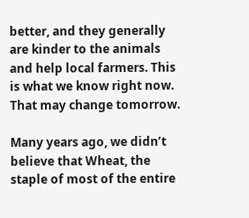better, and they generally are kinder to the animals and help local farmers. This is what we know right now. That may change tomorrow.

Many years ago, we didn’t believe that Wheat, the staple of most of the entire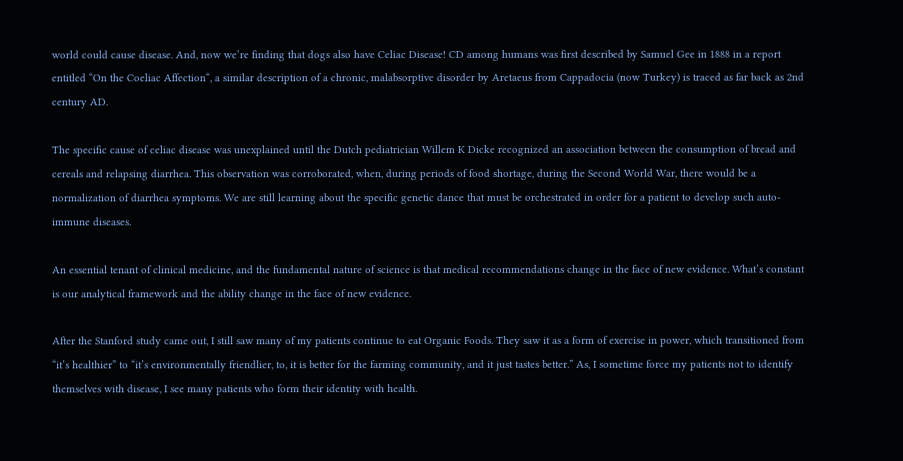world could cause disease. And, now we’re finding that dogs also have Celiac Disease! CD among humans was first described by Samuel Gee in 1888 in a report entitled “On the Coeliac Affection“, a similar description of a chronic, malabsorptive disorder by Aretaeus from Cappadocia (now Turkey) is traced as far back as 2nd century AD.

The specific cause of celiac disease was unexplained until the Dutch pediatrician Willem K Dicke recognized an association between the consumption of bread and cereals and relapsing diarrhea. This observation was corroborated, when, during periods of food shortage, during the Second World War, there would be a normalization of diarrhea symptoms. We are still learning about the specific genetic dance that must be orchestrated in order for a patient to develop such auto-immune diseases.

An essential tenant of clinical medicine, and the fundamental nature of science is that medical recommendations change in the face of new evidence. What’s constant is our analytical framework and the ability change in the face of new evidence.

After the Stanford study came out, I still saw many of my patients continue to eat Organic Foods. They saw it as a form of exercise in power, which transitioned from “it’s healthier” to “it’s environmentally friendlier, to, it is better for the farming community, and it just tastes better.” As, I sometime force my patients not to identify themselves with disease, I see many patients who form their identity with health.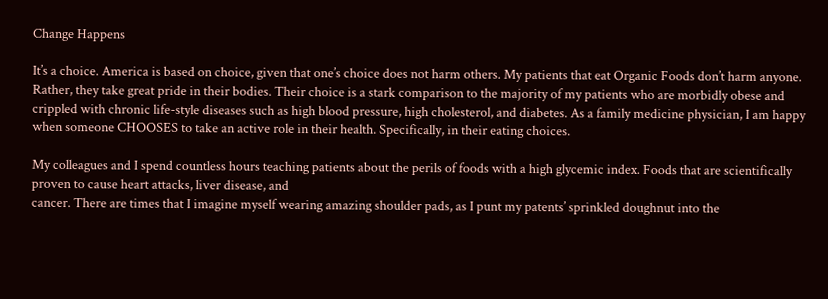Change Happens

It’s a choice. America is based on choice, given that one’s choice does not harm others. My patients that eat Organic Foods don’t harm anyone. Rather, they take great pride in their bodies. Their choice is a stark comparison to the majority of my patients who are morbidly obese and crippled with chronic life-style diseases such as high blood pressure, high cholesterol, and diabetes. As a family medicine physician, I am happy when someone CHOOSES to take an active role in their health. Specifically, in their eating choices.

My colleagues and I spend countless hours teaching patients about the perils of foods with a high glycemic index. Foods that are scientifically proven to cause heart attacks, liver disease, and
cancer. There are times that I imagine myself wearing amazing shoulder pads, as I punt my patents’ sprinkled doughnut into the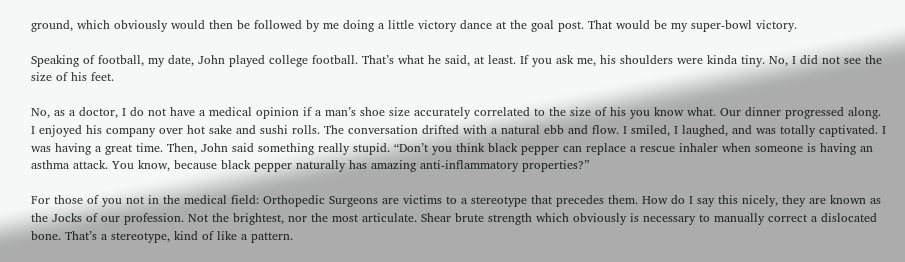ground, which obviously would then be followed by me doing a little victory dance at the goal post. That would be my super-bowl victory.

Speaking of football, my date, John played college football. That’s what he said, at least. If you ask me, his shoulders were kinda tiny. No, I did not see the size of his feet.

No, as a doctor, I do not have a medical opinion if a man’s shoe size accurately correlated to the size of his you know what. Our dinner progressed along. I enjoyed his company over hot sake and sushi rolls. The conversation drifted with a natural ebb and flow. I smiled, I laughed, and was totally captivated. I was having a great time. Then, John said something really stupid. “Don’t you think black pepper can replace a rescue inhaler when someone is having an asthma attack. You know, because black pepper naturally has amazing anti-inflammatory properties?”

For those of you not in the medical field: Orthopedic Surgeons are victims to a stereotype that precedes them. How do I say this nicely, they are known as the Jocks of our profession. Not the brightest, nor the most articulate. Shear brute strength which obviously is necessary to manually correct a dislocated bone. That’s a stereotype, kind of like a pattern.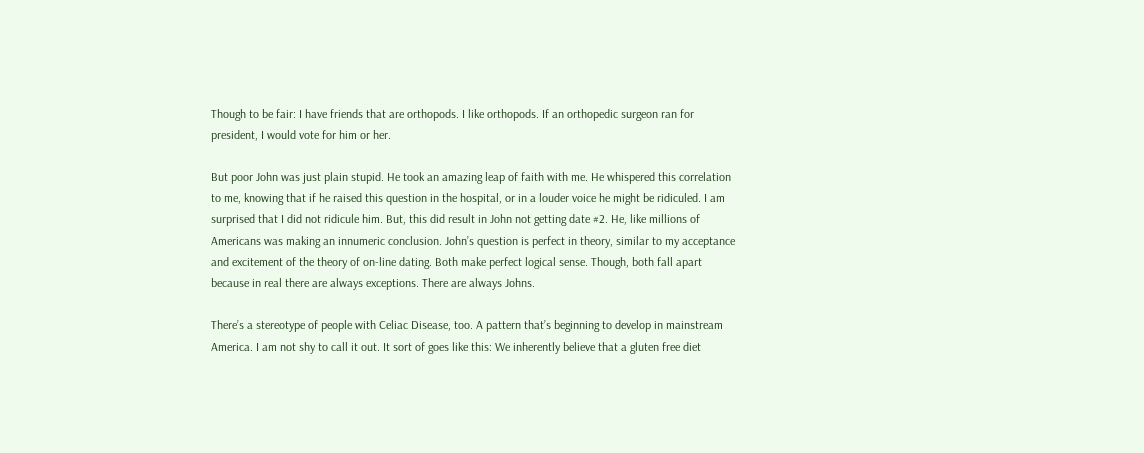Though to be fair: I have friends that are orthopods. I like orthopods. If an orthopedic surgeon ran for president, I would vote for him or her.

But poor John was just plain stupid. He took an amazing leap of faith with me. He whispered this correlation to me, knowing that if he raised this question in the hospital, or in a louder voice he might be ridiculed. I am surprised that I did not ridicule him. But, this did result in John not getting date #2. He, like millions of Americans was making an innumeric conclusion. John’s question is perfect in theory, similar to my acceptance and excitement of the theory of on-line dating. Both make perfect logical sense. Though, both fall apart because in real there are always exceptions. There are always Johns.

There’s a stereotype of people with Celiac Disease, too. A pattern that’s beginning to develop in mainstream America. I am not shy to call it out. It sort of goes like this: We inherently believe that a gluten free diet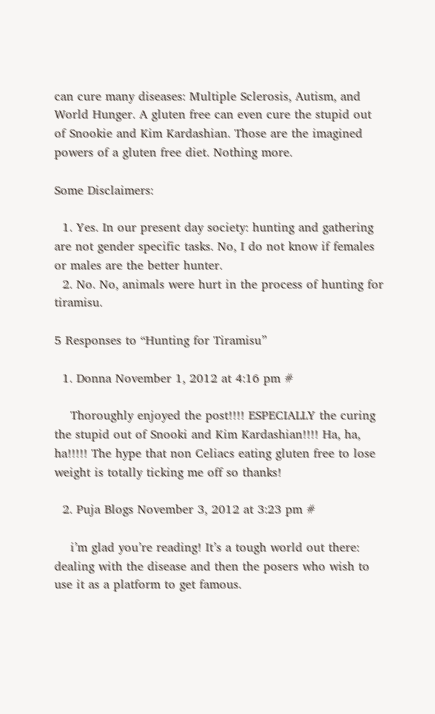can cure many diseases: Multiple Sclerosis, Autism, and World Hunger. A gluten free can even cure the stupid out of Snookie and Kim Kardashian. Those are the imagined powers of a gluten free diet. Nothing more.

Some Disclaimers:

  1. Yes. In our present day society: hunting and gathering are not gender specific tasks. No, I do not know if females or males are the better hunter.
  2. No. No, animals were hurt in the process of hunting for tiramisu.

5 Responses to “Hunting for Tiramisu”

  1. Donna November 1, 2012 at 4:16 pm #

    Thoroughly enjoyed the post!!!! ESPECIALLY the curing the stupid out of Snooki and Kim Kardashian!!!! Ha, ha, ha!!!!! The hype that non Celiacs eating gluten free to lose weight is totally ticking me off so thanks!

  2. Puja Blogs November 3, 2012 at 3:23 pm #

    i’m glad you’re reading! It’s a tough world out there: dealing with the disease and then the posers who wish to use it as a platform to get famous.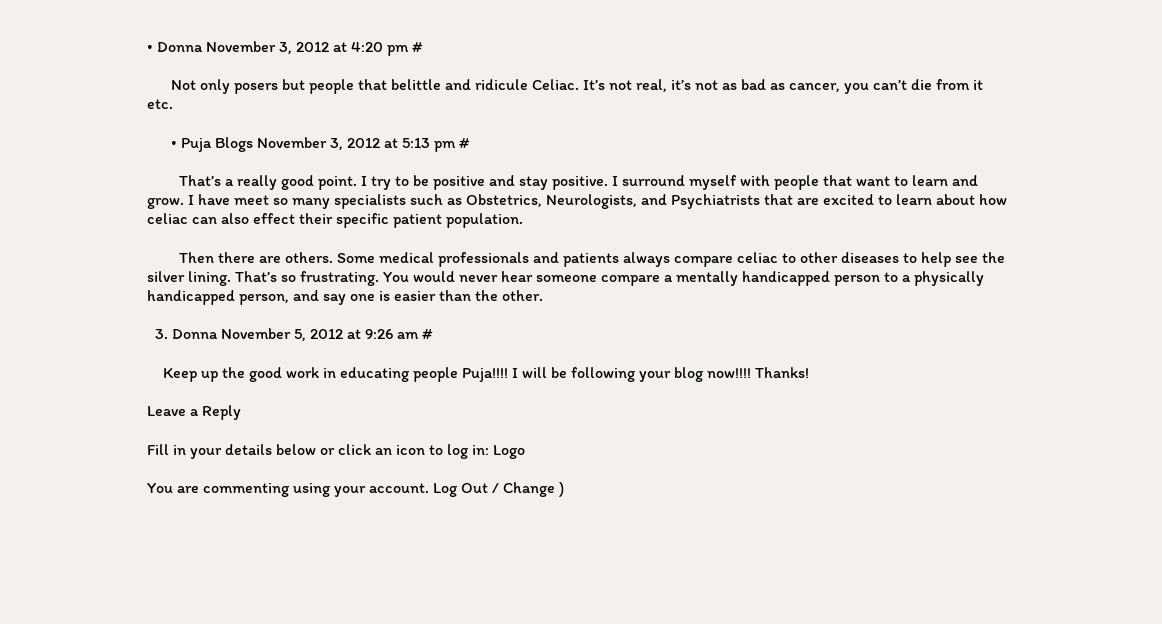• Donna November 3, 2012 at 4:20 pm #

      Not only posers but people that belittle and ridicule Celiac. It’s not real, it’s not as bad as cancer, you can’t die from it etc.

      • Puja Blogs November 3, 2012 at 5:13 pm #

        That’s a really good point. I try to be positive and stay positive. I surround myself with people that want to learn and grow. I have meet so many specialists such as Obstetrics, Neurologists, and Psychiatrists that are excited to learn about how celiac can also effect their specific patient population.

        Then there are others. Some medical professionals and patients always compare celiac to other diseases to help see the silver lining. That’s so frustrating. You would never hear someone compare a mentally handicapped person to a physically handicapped person, and say one is easier than the other.

  3. Donna November 5, 2012 at 9:26 am #

    Keep up the good work in educating people Puja!!!! I will be following your blog now!!!! Thanks!

Leave a Reply

Fill in your details below or click an icon to log in: Logo

You are commenting using your account. Log Out / Change )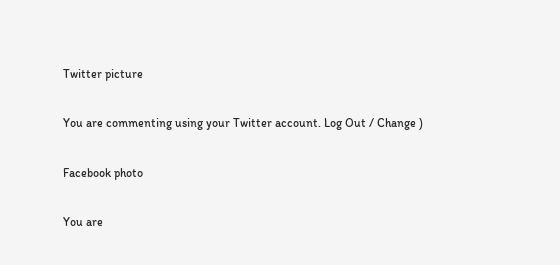Twitter picture

You are commenting using your Twitter account. Log Out / Change )

Facebook photo

You are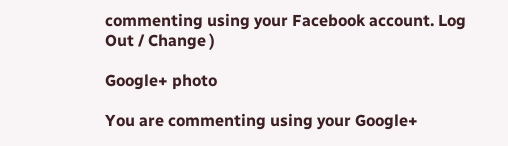commenting using your Facebook account. Log Out / Change )

Google+ photo

You are commenting using your Google+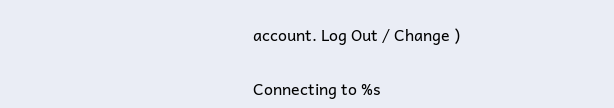account. Log Out / Change )

Connecting to %s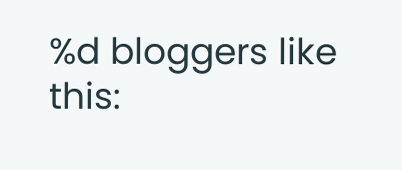%d bloggers like this: